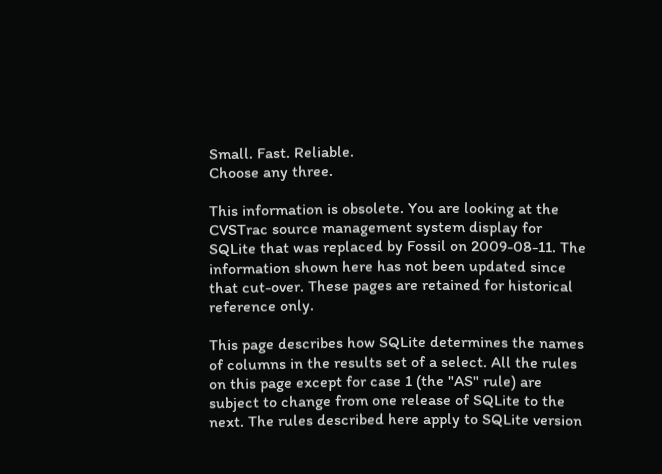Small. Fast. Reliable.
Choose any three.

This information is obsolete. You are looking at the CVSTrac source management system display for SQLite that was replaced by Fossil on 2009-08-11. The information shown here has not been updated since that cut-over. These pages are retained for historical reference only.

This page describes how SQLite determines the names of columns in the results set of a select. All the rules on this page except for case 1 (the "AS" rule) are subject to change from one release of SQLite to the next. The rules described here apply to SQLite version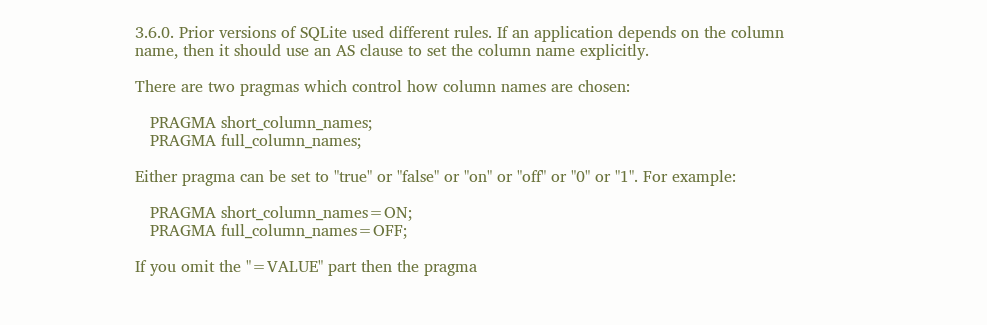3.6.0. Prior versions of SQLite used different rules. If an application depends on the column name, then it should use an AS clause to set the column name explicitly.

There are two pragmas which control how column names are chosen:

   PRAGMA short_column_names;
   PRAGMA full_column_names;

Either pragma can be set to "true" or "false" or "on" or "off" or "0" or "1". For example:

   PRAGMA short_column_names=ON;
   PRAGMA full_column_names=OFF;

If you omit the "=VALUE" part then the pragma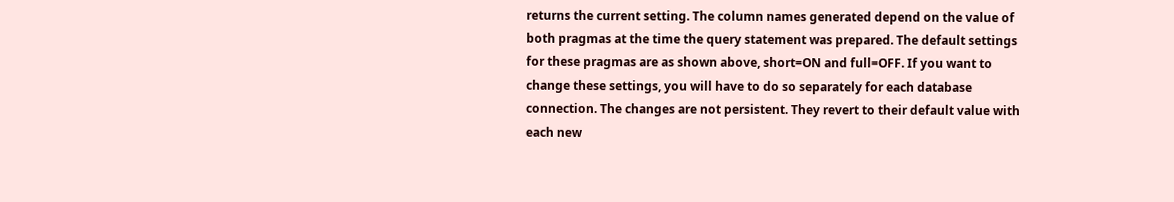returns the current setting. The column names generated depend on the value of both pragmas at the time the query statement was prepared. The default settings for these pragmas are as shown above, short=ON and full=OFF. If you want to change these settings, you will have to do so separately for each database connection. The changes are not persistent. They revert to their default value with each new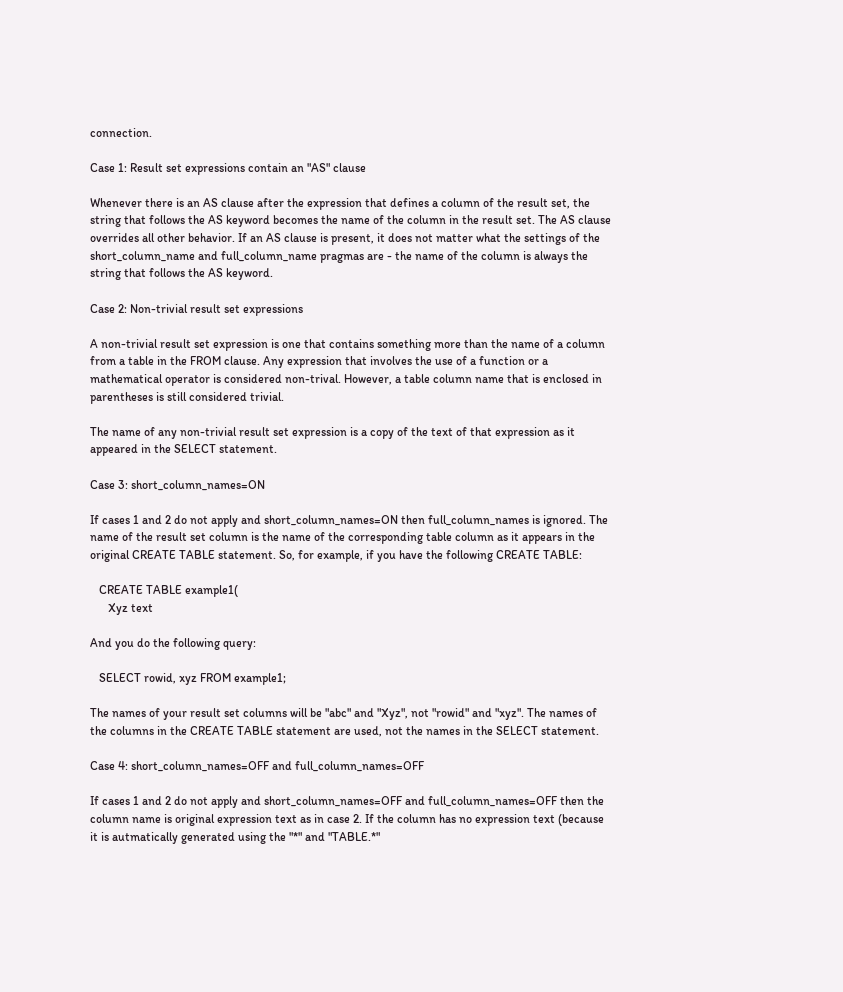connection.

Case 1: Result set expressions contain an "AS" clause

Whenever there is an AS clause after the expression that defines a column of the result set, the string that follows the AS keyword becomes the name of the column in the result set. The AS clause overrides all other behavior. If an AS clause is present, it does not matter what the settings of the short_column_name and full_column_name pragmas are - the name of the column is always the string that follows the AS keyword.

Case 2: Non-trivial result set expressions

A non-trivial result set expression is one that contains something more than the name of a column from a table in the FROM clause. Any expression that involves the use of a function or a mathematical operator is considered non-trival. However, a table column name that is enclosed in parentheses is still considered trivial.

The name of any non-trivial result set expression is a copy of the text of that expression as it appeared in the SELECT statement.

Case 3: short_column_names=ON

If cases 1 and 2 do not apply and short_column_names=ON then full_column_names is ignored. The name of the result set column is the name of the corresponding table column as it appears in the original CREATE TABLE statement. So, for example, if you have the following CREATE TABLE:

   CREATE TABLE example1(
      Xyz text

And you do the following query:

   SELECT rowid, xyz FROM example1;

The names of your result set columns will be "abc" and "Xyz", not "rowid" and "xyz". The names of the columns in the CREATE TABLE statement are used, not the names in the SELECT statement.

Case 4: short_column_names=OFF and full_column_names=OFF

If cases 1 and 2 do not apply and short_column_names=OFF and full_column_names=OFF then the column name is original expression text as in case 2. If the column has no expression text (because it is autmatically generated using the "*" and "TABLE.*"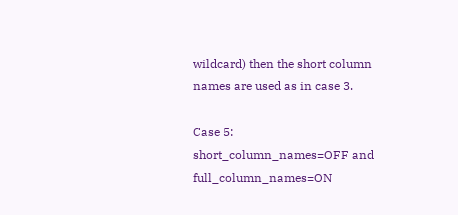wildcard) then the short column names are used as in case 3.

Case 5: short_column_names=OFF and full_column_names=ON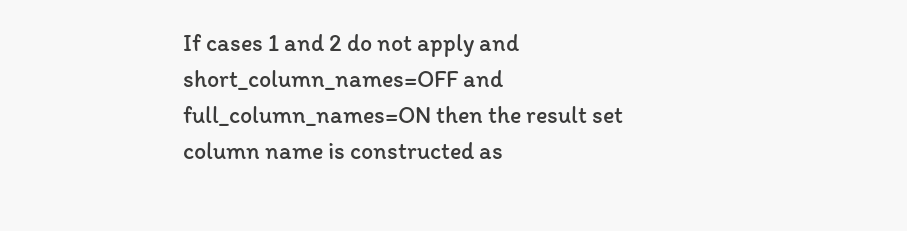If cases 1 and 2 do not apply and short_column_names=OFF and full_column_names=ON then the result set column name is constructed as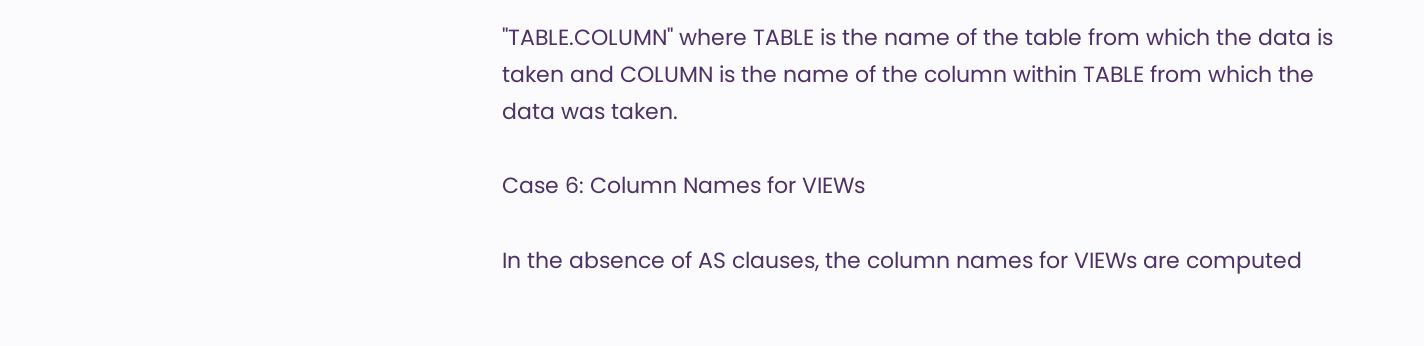"TABLE.COLUMN" where TABLE is the name of the table from which the data is taken and COLUMN is the name of the column within TABLE from which the data was taken.

Case 6: Column Names for VIEWs

In the absence of AS clauses, the column names for VIEWs are computed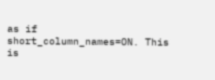as if short_column_names=ON. This is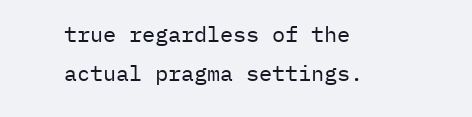true regardless of the actual pragma settings.